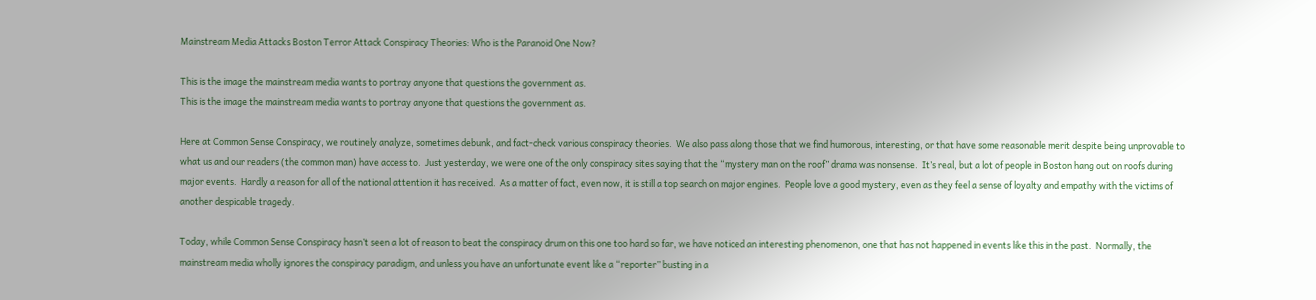Mainstream Media Attacks Boston Terror Attack Conspiracy Theories: Who is the Paranoid One Now?

This is the image the mainstream media wants to portray anyone that questions the government as.
This is the image the mainstream media wants to portray anyone that questions the government as.

Here at Common Sense Conspiracy, we routinely analyze, sometimes debunk, and fact-check various conspiracy theories.  We also pass along those that we find humorous, interesting, or that have some reasonable merit despite being unprovable to what us and our readers (the common man) have access to.  Just yesterday, we were one of the only conspiracy sites saying that the “mystery man on the roof” drama was nonsense.  It’s real, but a lot of people in Boston hang out on roofs during major events.  Hardly a reason for all of the national attention it has received.  As a matter of fact, even now, it is still a top search on major engines.  People love a good mystery, even as they feel a sense of loyalty and empathy with the victims of another despicable tragedy.

Today, while Common Sense Conspiracy hasn’t seen a lot of reason to beat the conspiracy drum on this one too hard so far, we have noticed an interesting phenomenon, one that has not happened in events like this in the past.  Normally, the mainstream media wholly ignores the conspiracy paradigm, and unless you have an unfortunate event like a “reporter” busting in a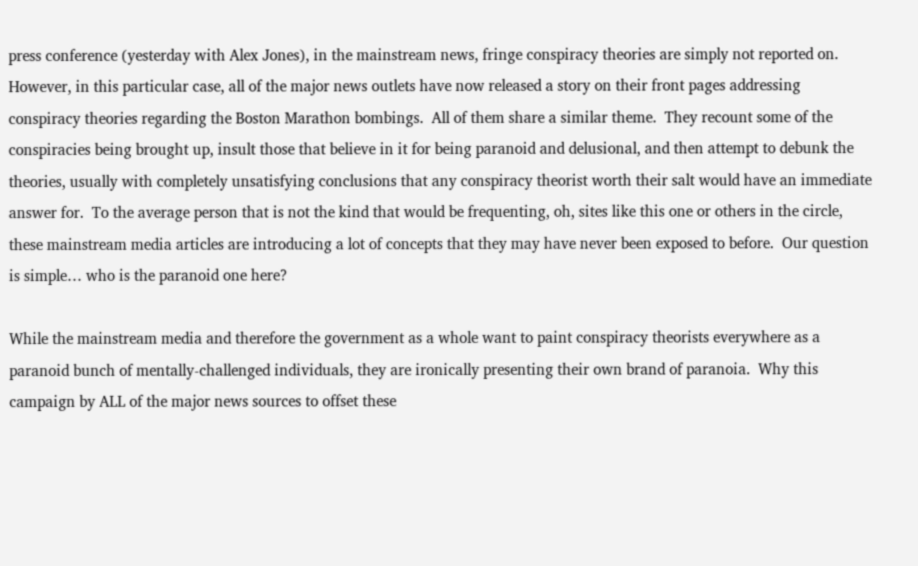press conference (yesterday with Alex Jones), in the mainstream news, fringe conspiracy theories are simply not reported on.  However, in this particular case, all of the major news outlets have now released a story on their front pages addressing conspiracy theories regarding the Boston Marathon bombings.  All of them share a similar theme.  They recount some of the conspiracies being brought up, insult those that believe in it for being paranoid and delusional, and then attempt to debunk the theories, usually with completely unsatisfying conclusions that any conspiracy theorist worth their salt would have an immediate answer for.  To the average person that is not the kind that would be frequenting, oh, sites like this one or others in the circle, these mainstream media articles are introducing a lot of concepts that they may have never been exposed to before.  Our question is simple… who is the paranoid one here?

While the mainstream media and therefore the government as a whole want to paint conspiracy theorists everywhere as a paranoid bunch of mentally-challenged individuals, they are ironically presenting their own brand of paranoia.  Why this campaign by ALL of the major news sources to offset these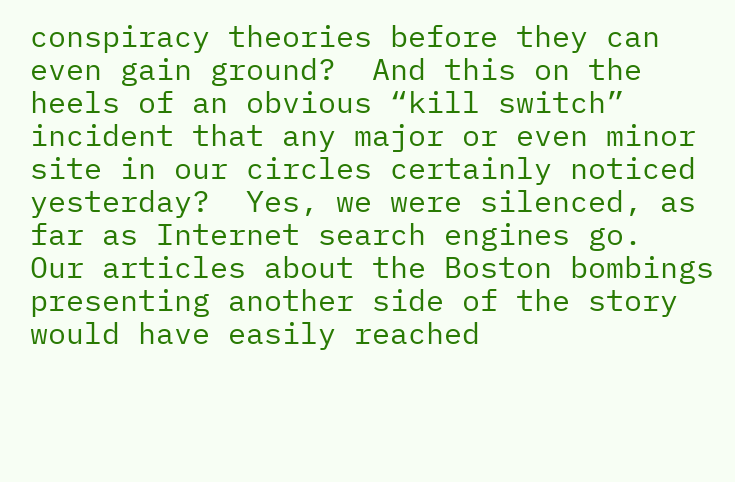conspiracy theories before they can even gain ground?  And this on the heels of an obvious “kill switch” incident that any major or even minor site in our circles certainly noticed yesterday?  Yes, we were silenced, as far as Internet search engines go.  Our articles about the Boston bombings presenting another side of the story would have easily reached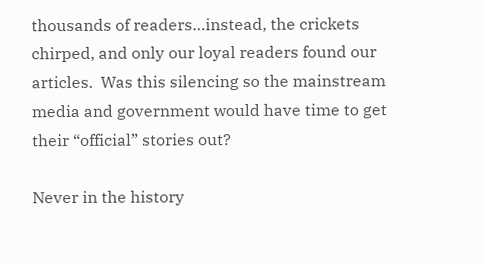thousands of readers…instead, the crickets chirped, and only our loyal readers found our articles.  Was this silencing so the mainstream media and government would have time to get their “official” stories out?

Never in the history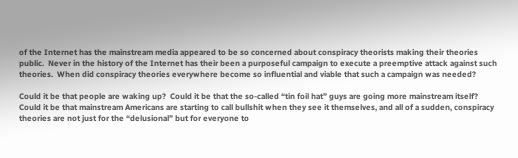of the Internet has the mainstream media appeared to be so concerned about conspiracy theorists making their theories public.  Never in the history of the Internet has their been a purposeful campaign to execute a preemptive attack against such theories.  When did conspiracy theories everywhere become so influential and viable that such a campaign was needed?

Could it be that people are waking up?  Could it be that the so-called “tin foil hat” guys are going more mainstream itself?  Could it be that mainstream Americans are starting to call bullshit when they see it themselves, and all of a sudden, conspiracy theories are not just for the “delusional” but for everyone to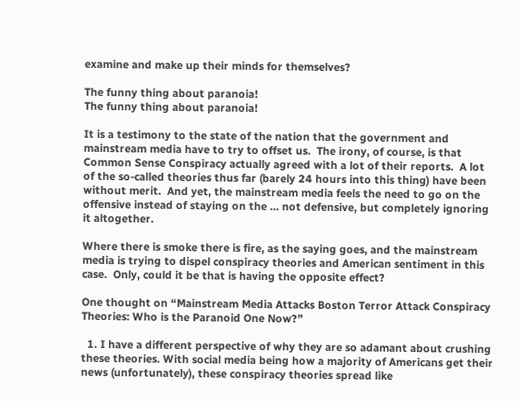examine and make up their minds for themselves?

The funny thing about paranoia!
The funny thing about paranoia!

It is a testimony to the state of the nation that the government and mainstream media have to try to offset us.  The irony, of course, is that Common Sense Conspiracy actually agreed with a lot of their reports.  A lot of the so-called theories thus far (barely 24 hours into this thing) have been without merit.  And yet, the mainstream media feels the need to go on the offensive instead of staying on the … not defensive, but completely ignoring it altogether.

Where there is smoke there is fire, as the saying goes, and the mainstream media is trying to dispel conspiracy theories and American sentiment in this case.  Only, could it be that is having the opposite effect?

One thought on “Mainstream Media Attacks Boston Terror Attack Conspiracy Theories: Who is the Paranoid One Now?”

  1. I have a different perspective of why they are so adamant about crushing these theories. With social media being how a majority of Americans get their news (unfortunately), these conspiracy theories spread like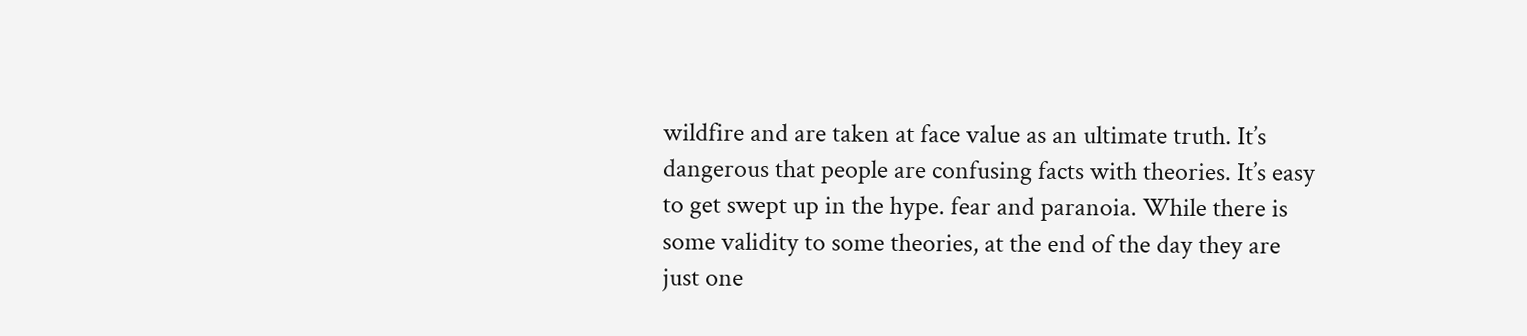wildfire and are taken at face value as an ultimate truth. It’s dangerous that people are confusing facts with theories. It’s easy to get swept up in the hype. fear and paranoia. While there is some validity to some theories, at the end of the day they are just one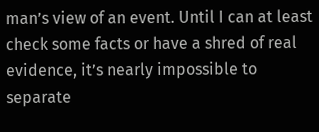man’s view of an event. Until I can at least check some facts or have a shred of real evidence, it’s nearly impossible to separate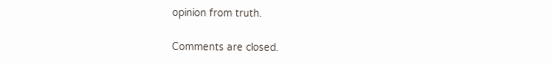opinion from truth.

Comments are closed.